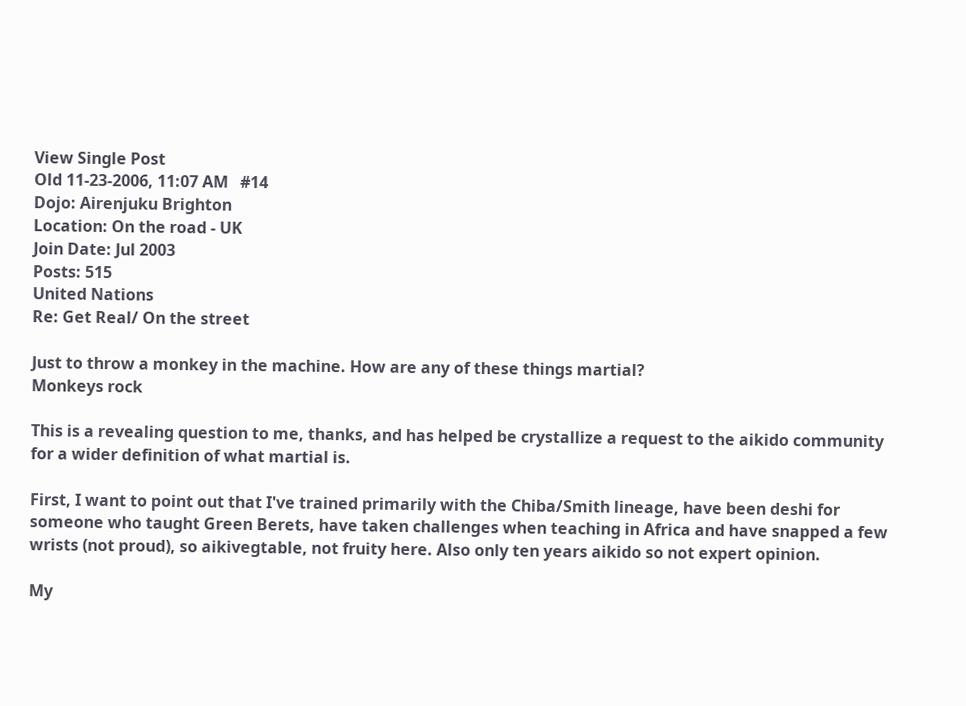View Single Post
Old 11-23-2006, 11:07 AM   #14
Dojo: Airenjuku Brighton
Location: On the road - UK
Join Date: Jul 2003
Posts: 515
United Nations
Re: Get Real/ On the street

Just to throw a monkey in the machine. How are any of these things martial?
Monkeys rock

This is a revealing question to me, thanks, and has helped be crystallize a request to the aikido community for a wider definition of what martial is.

First, I want to point out that I've trained primarily with the Chiba/Smith lineage, have been deshi for someone who taught Green Berets, have taken challenges when teaching in Africa and have snapped a few wrists (not proud), so aikivegtable, not fruity here. Also only ten years aikido so not expert opinion.

My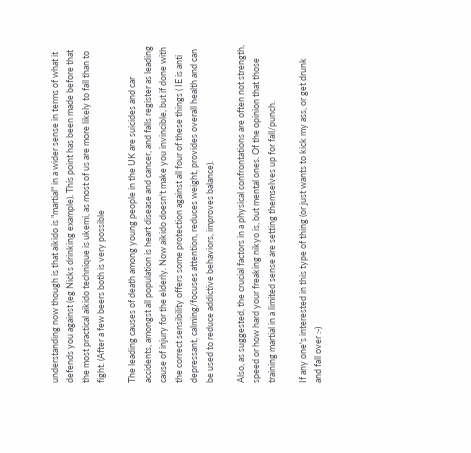understanding now though is that aikido is "martial" in a wider sense in terms of what it defends you against (eg Nicks drinking example). This point has been made before that the most practical aikido technique is ukemi, as most of us are more likely to fall than to fight. (After a few beers both is very possible

The leading causes of death among young people in the UK are suicides and car accidents, amongst all population is heart disease and cancer, and falls register as leading cause of injury for the elderly. Now aikido doesn't make you invincible, but if done with the correct sensibility offers some protection against all four of these things ( IE is anti depressant, calming/focuses attention, reduces weight, provides overall health and can be used to reduce addictive behaviors, improves balance).

Also, as suggested, the crucial factors in a physical confrontations are often not strength, speed or how hard your freaking nikyo is, but mental ones. Of the opinion that those training martial in a limited sense are setting themselves up for fall/punch.

If any one's interested in this type of thing (or just wants to kick my ass, or get drunk and fall over :-)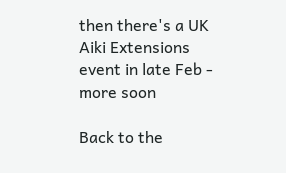then there's a UK Aiki Extensions event in late Feb - more soon

Back to the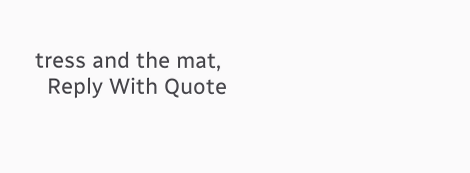tress and the mat,
  Reply With Quote